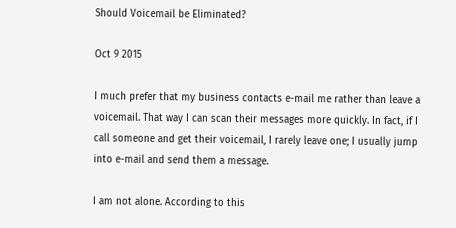Should Voicemail be Eliminated?

Oct 9 2015

I much prefer that my business contacts e-mail me rather than leave a voicemail. That way I can scan their messages more quickly. In fact, if I call someone and get their voicemail, I rarely leave one; I usually jump into e-mail and send them a message.

I am not alone. According to this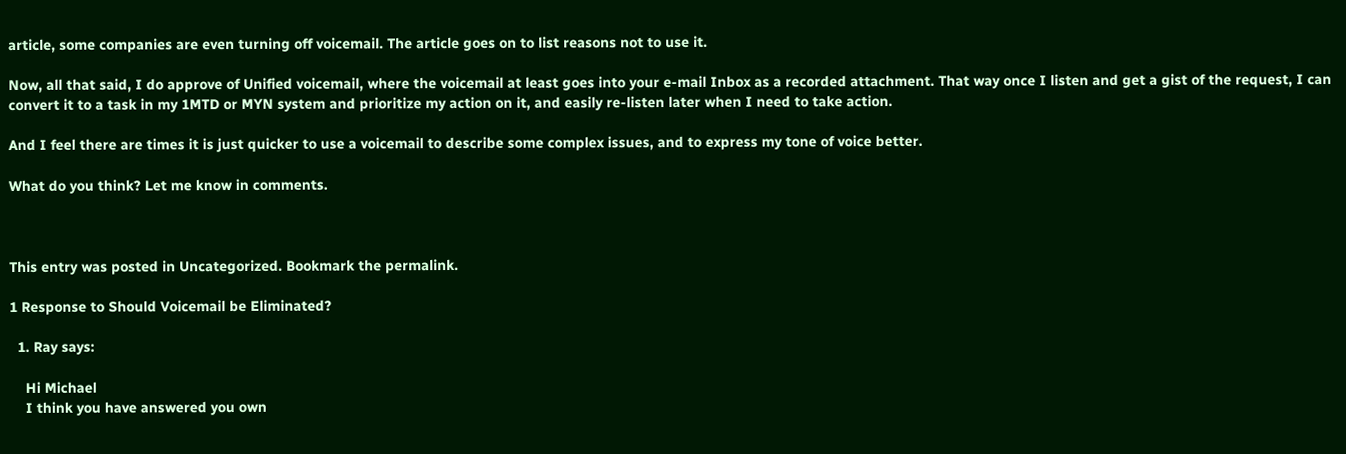article, some companies are even turning off voicemail. The article goes on to list reasons not to use it.

Now, all that said, I do approve of Unified voicemail, where the voicemail at least goes into your e-mail Inbox as a recorded attachment. That way once I listen and get a gist of the request, I can convert it to a task in my 1MTD or MYN system and prioritize my action on it, and easily re-listen later when I need to take action.

And I feel there are times it is just quicker to use a voicemail to describe some complex issues, and to express my tone of voice better.

What do you think? Let me know in comments.



This entry was posted in Uncategorized. Bookmark the permalink.

1 Response to Should Voicemail be Eliminated?

  1. Ray says:

    Hi Michael
    I think you have answered you own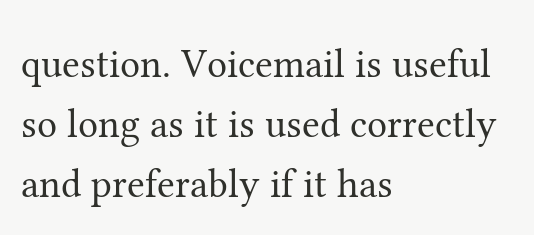question. Voicemail is useful so long as it is used correctly and preferably if it has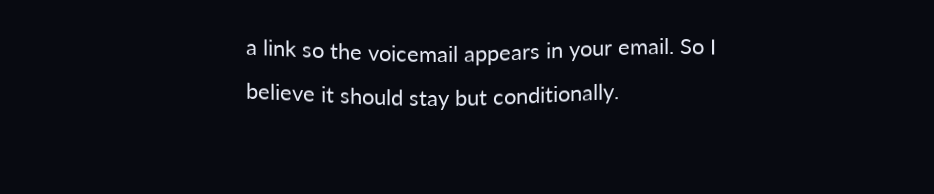a link so the voicemail appears in your email. So I believe it should stay but conditionally.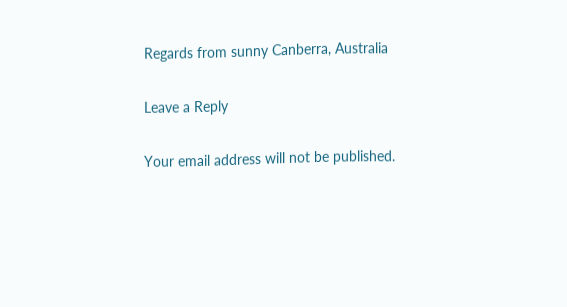Regards from sunny Canberra, Australia

Leave a Reply

Your email address will not be published.